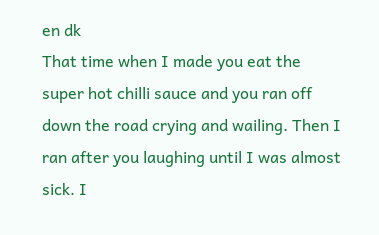en dk
That time when I made you eat the super hot chilli sauce and you ran off down the road crying and wailing. Then I ran after you laughing until I was almost sick. I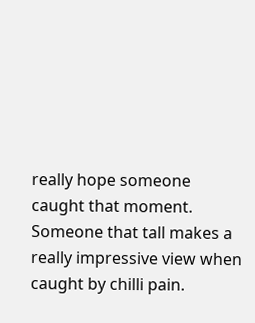really hope someone caught that moment. Someone that tall makes a really impressive view when caught by chilli pain.